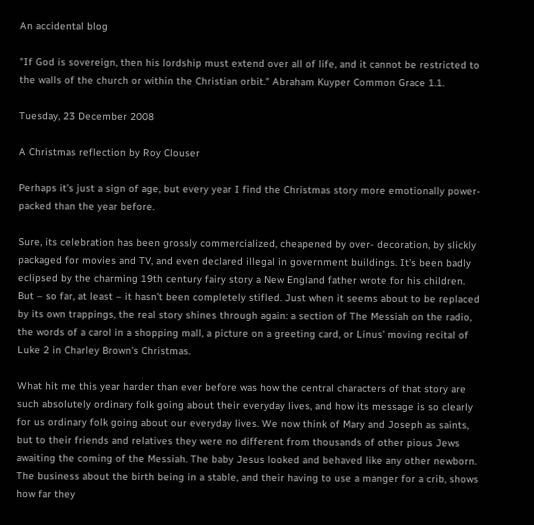An accidental blog

"If God is sovereign, then his lordship must extend over all of life, and it cannot be restricted to the walls of the church or within the Christian orbit." Abraham Kuyper Common Grace 1.1.

Tuesday, 23 December 2008

A Christmas reflection by Roy Clouser

Perhaps it’s just a sign of age, but every year I find the Christmas story more emotionally power-packed than the year before.

Sure, its celebration has been grossly commercialized, cheapened by over- decoration, by slickly packaged for movies and TV, and even declared illegal in government buildings. It’s been badly eclipsed by the charming 19th century fairy story a New England father wrote for his children. But – so far, at least – it hasn’t been completely stifled. Just when it seems about to be replaced by its own trappings, the real story shines through again: a section of The Messiah on the radio, the words of a carol in a shopping mall, a picture on a greeting card, or Linus’ moving recital of Luke 2 in Charley Brown’s Christmas.

What hit me this year harder than ever before was how the central characters of that story are such absolutely ordinary folk going about their everyday lives, and how its message is so clearly for us ordinary folk going about our everyday lives. We now think of Mary and Joseph as saints, but to their friends and relatives they were no different from thousands of other pious Jews awaiting the coming of the Messiah. The baby Jesus looked and behaved like any other newborn. The business about the birth being in a stable, and their having to use a manger for a crib, shows how far they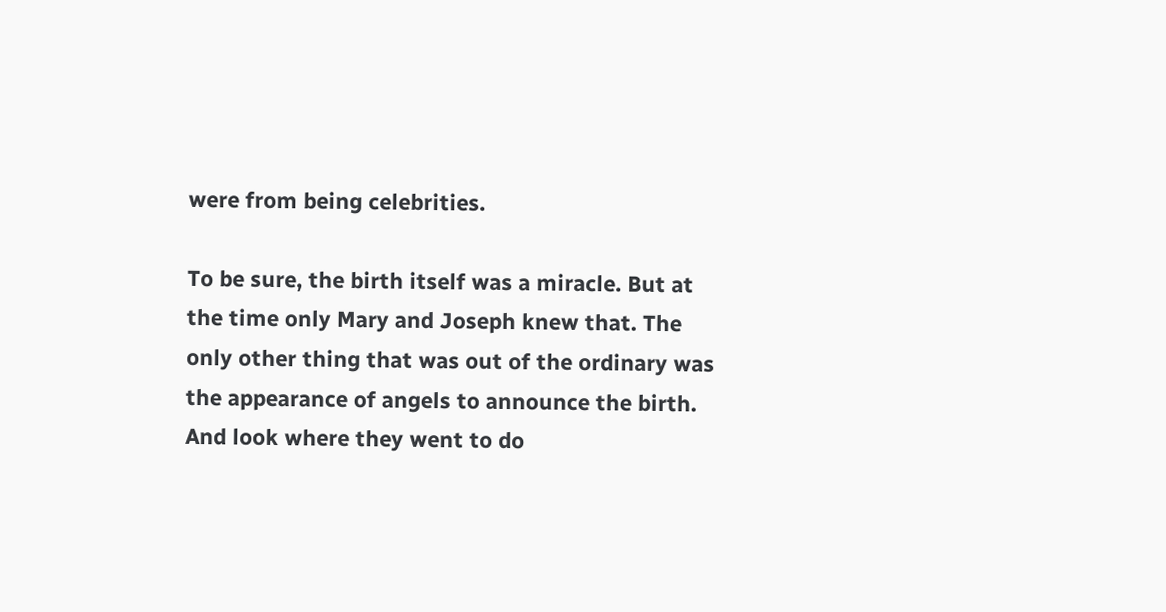were from being celebrities.

To be sure, the birth itself was a miracle. But at the time only Mary and Joseph knew that. The only other thing that was out of the ordinary was the appearance of angels to announce the birth. And look where they went to do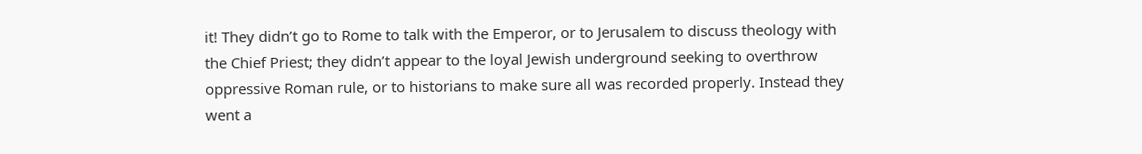it! They didn’t go to Rome to talk with the Emperor, or to Jerusalem to discuss theology with the Chief Priest; they didn’t appear to the loyal Jewish underground seeking to overthrow oppressive Roman rule, or to historians to make sure all was recorded properly. Instead they went a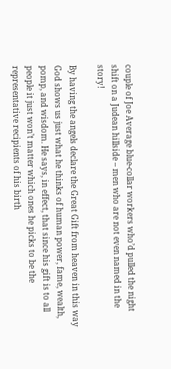couple of Joe Average blue-collar workers who’d pulled the night shift on a Judean hillside – men who are not even named in the story!

By having the angels declare the Great Gift from heaven in this way God shows us just what he thinks of human power, fame, wealth, pomp, and wisdom. He says, in effect, that since his gift is to all people it just won’t matter which ones he picks to be the representative recipients of his birth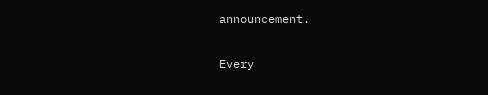announcement.

Every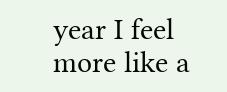year I feel more like a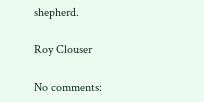shepherd.

Roy Clouser

No comments: